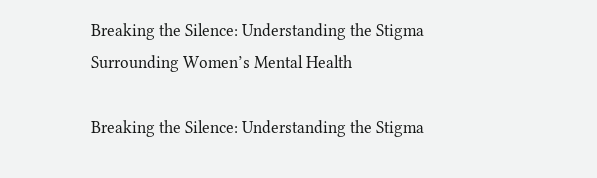Breaking the Silence: Understanding the Stigma Surrounding Women’s Mental Health

Breaking the Silence: Understanding the Stigma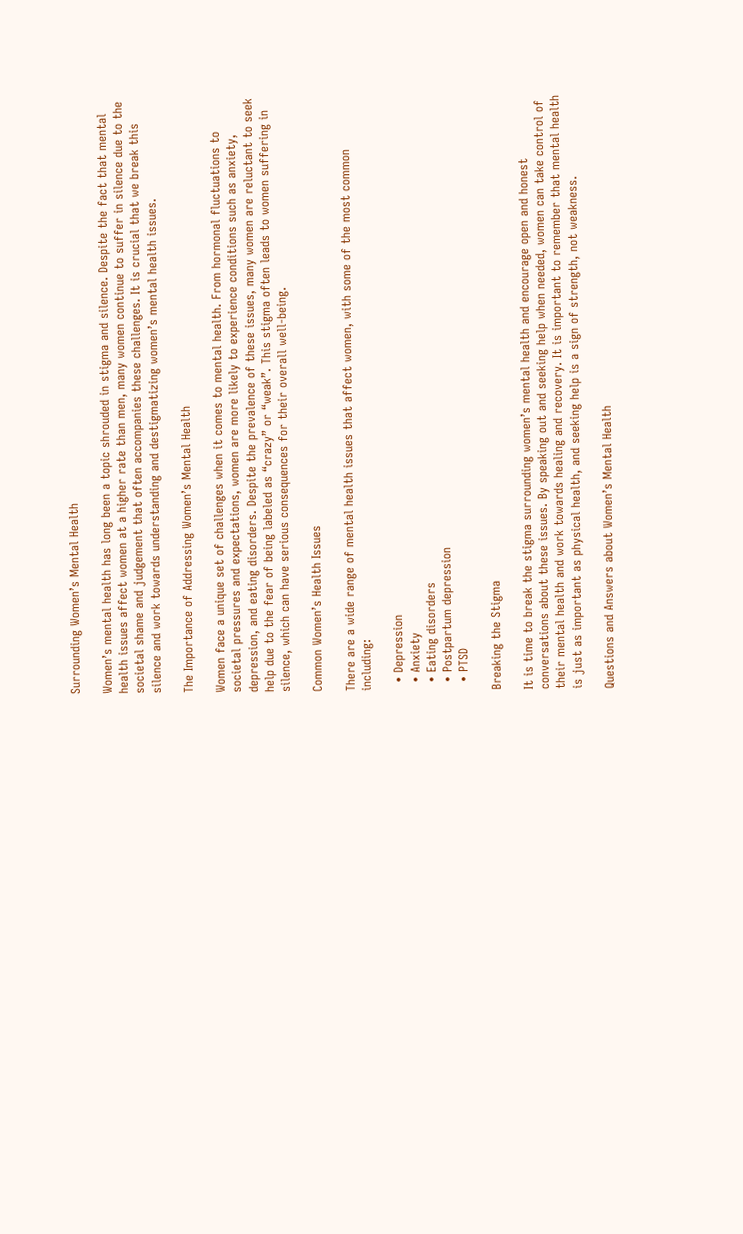Surrounding Women’s Mental Health

Women’s mental health has long been a topic shrouded in stigma and silence. Despite the fact that mental health issues affect women at a higher rate than men, many women continue to suffer in silence due to the societal shame and judgement that often accompanies these challenges. It is crucial that we break this silence and work towards understanding and destigmatizing women’s mental health issues.

The Importance of Addressing Women’s Mental Health

Women face a unique set of challenges when it comes to mental health. From hormonal fluctuations to societal pressures and expectations, women are more likely to experience conditions such as anxiety, depression, and eating disorders. Despite the prevalence of these issues, many women are reluctant to seek help due to the fear of being labeled as “crazy” or “weak”. This stigma often leads to women suffering in silence, which can have serious consequences for their overall well-being.

Common Women’s Health Issues

There are a wide range of mental health issues that affect women, with some of the most common including:

  • Depression
  • Anxiety
  • Eating disorders
  • Postpartum depression
  • PTSD

Breaking the Stigma

It is time to break the stigma surrounding women’s mental health and encourage open and honest conversations about these issues. By speaking out and seeking help when needed, women can take control of their mental health and work towards healing and recovery. It is important to remember that mental health is just as important as physical health, and seeking help is a sign of strength, not weakness.

Questions and Answers about Women’s Mental Health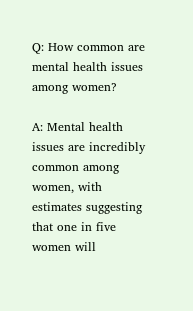Q: How common are mental health issues among women?

A: Mental health issues are incredibly common among women, with estimates suggesting that one in five women will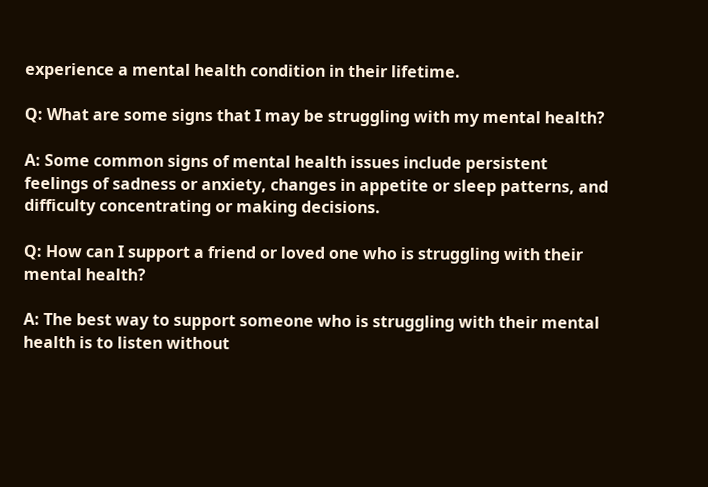experience a mental health condition in their lifetime.

Q: What are some signs that I may be struggling with my mental health?

A: Some common signs of mental health issues include persistent feelings of sadness or anxiety, changes in appetite or sleep patterns, and difficulty concentrating or making decisions.

Q: How can I support a friend or loved one who is struggling with their mental health?

A: The best way to support someone who is struggling with their mental health is to listen without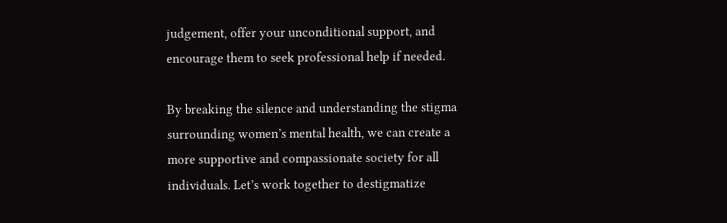judgement, offer your unconditional support, and encourage them to seek professional help if needed.

By breaking the silence and understanding the stigma surrounding women’s mental health, we can create a more supportive and compassionate society for all individuals. Let’s work together to destigmatize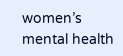women’s mental health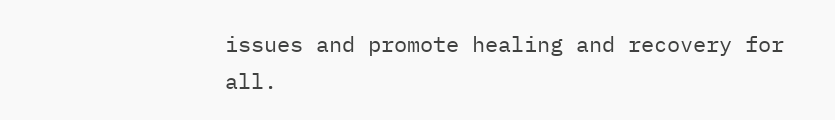issues and promote healing and recovery for all.